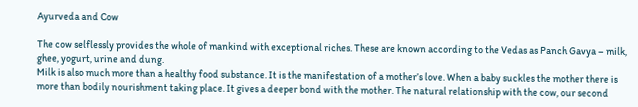Ayurveda and Cow

The cow selflessly provides the whole of mankind with exceptional riches. These are known according to the Vedas as Panch Gavya – milk, ghee, yogurt, urine and dung.
Milk is also much more than a healthy food substance. It is the manifestation of a mother’s love. When a baby suckles the mother there is more than bodily nourishment taking place. It gives a deeper bond with the mother. The natural relationship with the cow, our second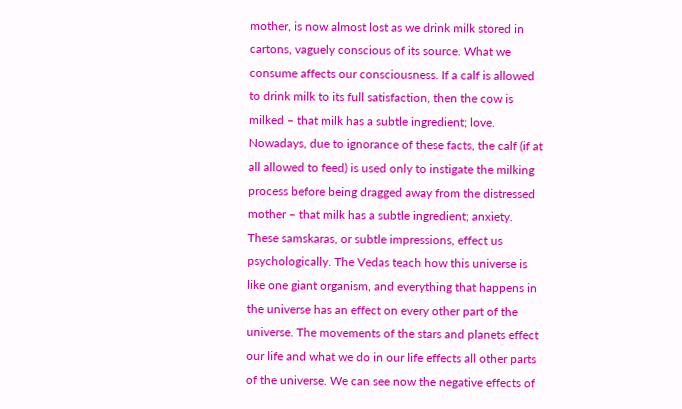mother, is now almost lost as we drink milk stored in cartons, vaguely conscious of its source. What we consume affects our consciousness. If a calf is allowed to drink milk to its full satisfaction, then the cow is milked – that milk has a subtle ingredient; love. Nowadays, due to ignorance of these facts, the calf (if at all allowed to feed) is used only to instigate the milking process before being dragged away from the distressed mother – that milk has a subtle ingredient; anxiety. These samskaras, or subtle impressions, effect us psychologically. The Vedas teach how this universe is like one giant organism, and everything that happens in the universe has an effect on every other part of the universe. The movements of the stars and planets effect our life and what we do in our life effects all other parts of the universe. We can see now the negative effects of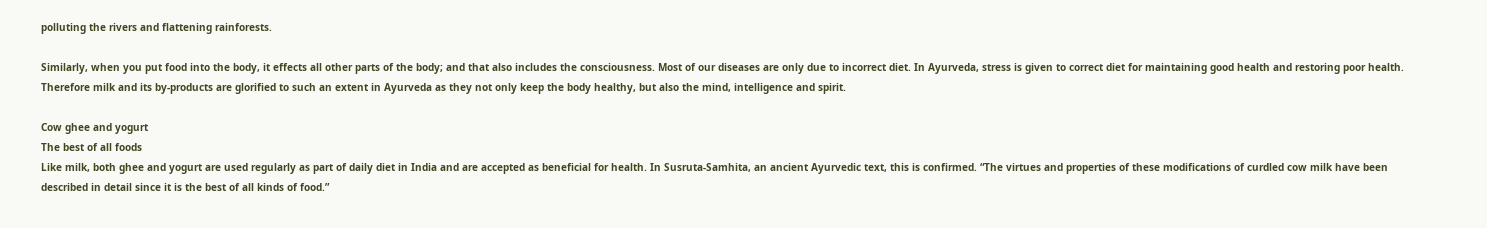polluting the rivers and flattening rainforests.

Similarly, when you put food into the body, it effects all other parts of the body; and that also includes the consciousness. Most of our diseases are only due to incorrect diet. In Ayurveda, stress is given to correct diet for maintaining good health and restoring poor health. Therefore milk and its by-products are glorified to such an extent in Ayurveda as they not only keep the body healthy, but also the mind, intelligence and spirit.

Cow ghee and yogurt
The best of all foods
Like milk, both ghee and yogurt are used regularly as part of daily diet in India and are accepted as beneficial for health. In Susruta-Samhita, an ancient Ayurvedic text, this is confirmed. “The virtues and properties of these modifications of curdled cow milk have been described in detail since it is the best of all kinds of food.”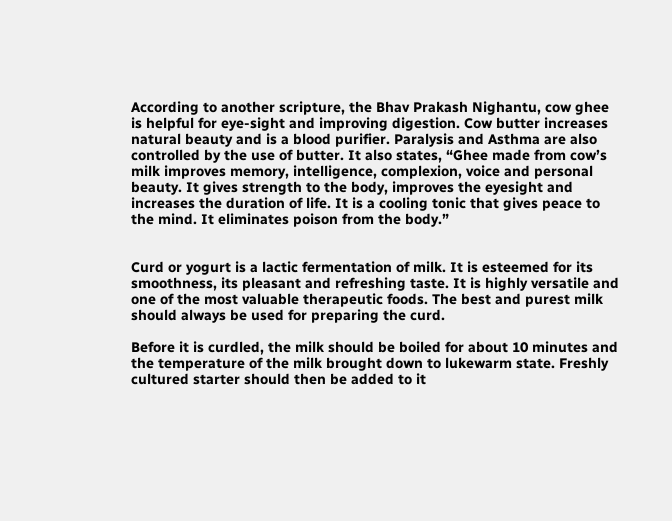According to another scripture, the Bhav Prakash Nighantu, cow ghee is helpful for eye-sight and improving digestion. Cow butter increases natural beauty and is a blood purifier. Paralysis and Asthma are also controlled by the use of butter. It also states, “Ghee made from cow’s milk improves memory, intelligence, complexion, voice and personal beauty. It gives strength to the body, improves the eyesight and increases the duration of life. It is a cooling tonic that gives peace to the mind. It eliminates poison from the body.”


Curd or yogurt is a lactic fermentation of milk. It is esteemed for its smoothness, its pleasant and refreshing taste. It is highly versatile and one of the most valuable therapeutic foods. The best and purest milk should always be used for preparing the curd.

Before it is curdled, the milk should be boiled for about 10 minutes and the temperature of the milk brought down to lukewarm state. Freshly cultured starter should then be added to it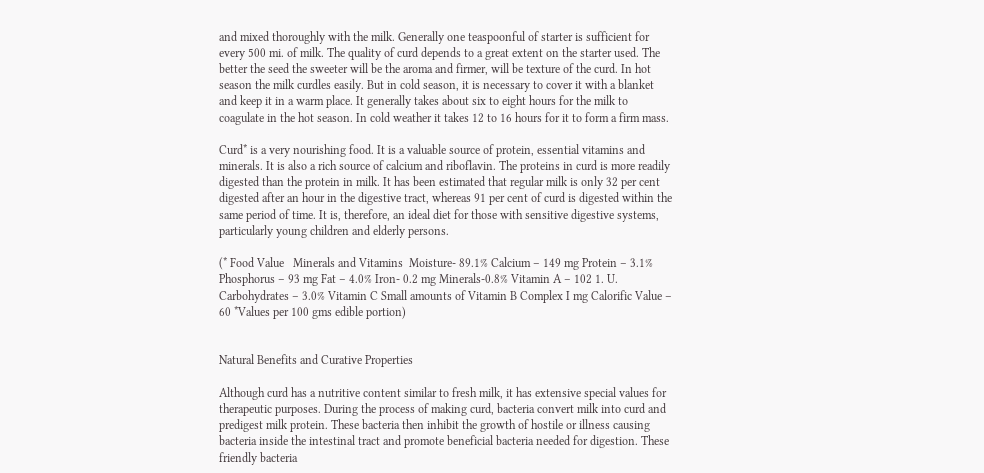and mixed thoroughly with the milk. Generally one teaspoonful of starter is sufficient for every 500 mi. of milk. The quality of curd depends to a great extent on the starter used. The better the seed the sweeter will be the aroma and firmer, will be texture of the curd. In hot season the milk curdles easily. But in cold season, it is necessary to cover it with a blanket and keep it in a warm place. It generally takes about six to eight hours for the milk to coagulate in the hot season. In cold weather it takes 12 to 16 hours for it to form a firm mass.

Curd* is a very nourishing food. It is a valuable source of protein, essential vitamins and minerals. It is also a rich source of calcium and riboflavin. The proteins in curd is more readily digested than the protein in milk. It has been estimated that regular milk is only 32 per cent digested after an hour in the digestive tract, whereas 91 per cent of curd is digested within the same period of time. It is, therefore, an ideal diet for those with sensitive digestive systems, particularly young children and elderly persons.

(* Food Value   Minerals and Vitamins  Moisture- 89.1% Calcium – 149 mg Protein – 3.1% Phosphorus – 93 mg Fat – 4.0% Iron- 0.2 mg Minerals-0.8% Vitamin A – 102 1. U. Carbohydrates – 3.0% Vitamin C Small amounts of Vitamin B Complex I mg Calorific Value – 60 *Values per 100 gms edible portion)


Natural Benefits and Curative Properties

Although curd has a nutritive content similar to fresh milk, it has extensive special values for therapeutic purposes. During the process of making curd, bacteria convert milk into curd and predigest milk protein. These bacteria then inhibit the growth of hostile or illness causing bacteria inside the intestinal tract and promote beneficial bacteria needed for digestion. These friendly bacteria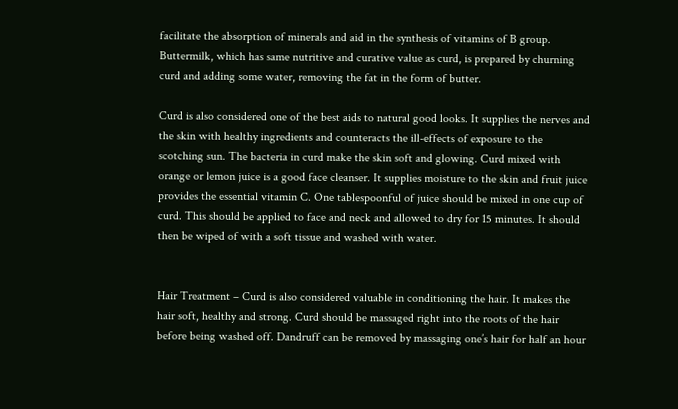facilitate the absorption of minerals and aid in the synthesis of vitamins of B group. Buttermilk, which has same nutritive and curative value as curd, is prepared by churning curd and adding some water, removing the fat in the form of butter.

Curd is also considered one of the best aids to natural good looks. It supplies the nerves and the skin with healthy ingredients and counteracts the ill-effects of exposure to the scotching sun. The bacteria in curd make the skin soft and glowing. Curd mixed with orange or lemon juice is a good face cleanser. It supplies moisture to the skin and fruit juice provides the essential vitamin C. One tablespoonful of juice should be mixed in one cup of curd. This should be applied to face and neck and allowed to dry for 15 minutes. It should then be wiped of with a soft tissue and washed with water.


Hair Treatment – Curd is also considered valuable in conditioning the hair. It makes the hair soft, healthy and strong. Curd should be massaged right into the roots of the hair before being washed off. Dandruff can be removed by massaging one’s hair for half an hour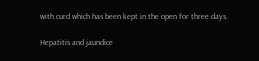with curd which has been kept in the open for three days.

Hepatitis and jaundice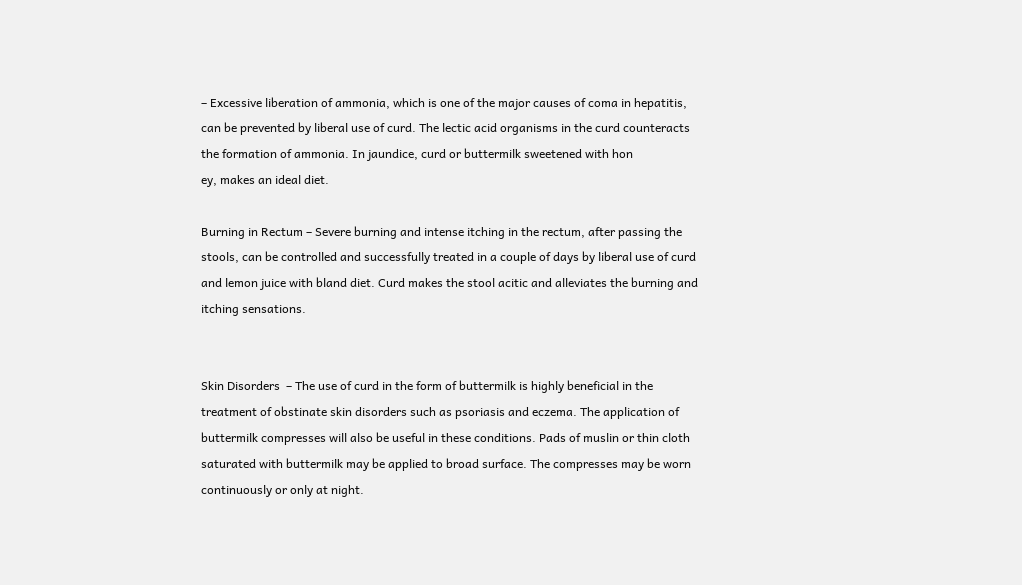– Excessive liberation of ammonia, which is one of the major causes of coma in hepatitis, can be prevented by liberal use of curd. The lectic acid organisms in the curd counteracts the formation of ammonia. In jaundice, curd or buttermilk sweetened with hon
ey, makes an ideal diet.

Burning in Rectum – Severe burning and intense itching in the rectum, after passing the stools, can be controlled and successfully treated in a couple of days by liberal use of curd and lemon juice with bland diet. Curd makes the stool acitic and alleviates the burning and itching sensations.


Skin Disorders  – The use of curd in the form of buttermilk is highly beneficial in the treatment of obstinate skin disorders such as psoriasis and eczema. The application of buttermilk compresses will also be useful in these conditions. Pads of muslin or thin cloth saturated with buttermilk may be applied to broad surface. The compresses may be worn continuously or only at night.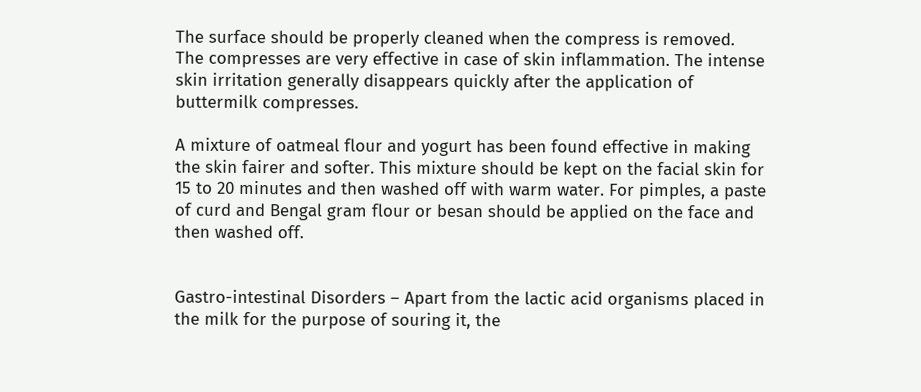The surface should be properly cleaned when the compress is removed. The compresses are very effective in case of skin inflammation. The intense skin irritation generally disappears quickly after the application of buttermilk compresses.

A mixture of oatmeal flour and yogurt has been found effective in making the skin fairer and softer. This mixture should be kept on the facial skin for 15 to 20 minutes and then washed off with warm water. For pimples, a paste of curd and Bengal gram flour or besan should be applied on the face and then washed off.


Gastro-intestinal Disorders – Apart from the lactic acid organisms placed in the milk for the purpose of souring it, the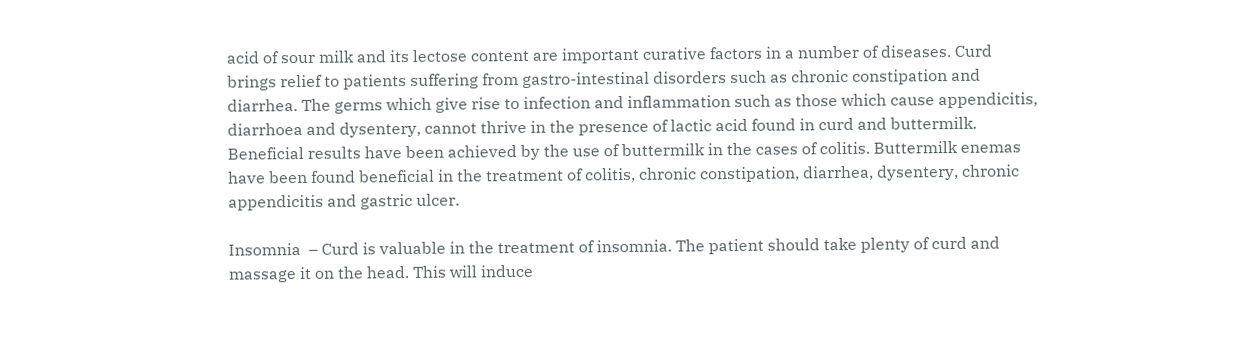acid of sour milk and its lectose content are important curative factors in a number of diseases. Curd brings relief to patients suffering from gastro-intestinal disorders such as chronic constipation and diarrhea. The germs which give rise to infection and inflammation such as those which cause appendicitis, diarrhoea and dysentery, cannot thrive in the presence of lactic acid found in curd and buttermilk. Beneficial results have been achieved by the use of buttermilk in the cases of colitis. Buttermilk enemas have been found beneficial in the treatment of colitis, chronic constipation, diarrhea, dysentery, chronic appendicitis and gastric ulcer.

Insomnia  – Curd is valuable in the treatment of insomnia. The patient should take plenty of curd and massage it on the head. This will induce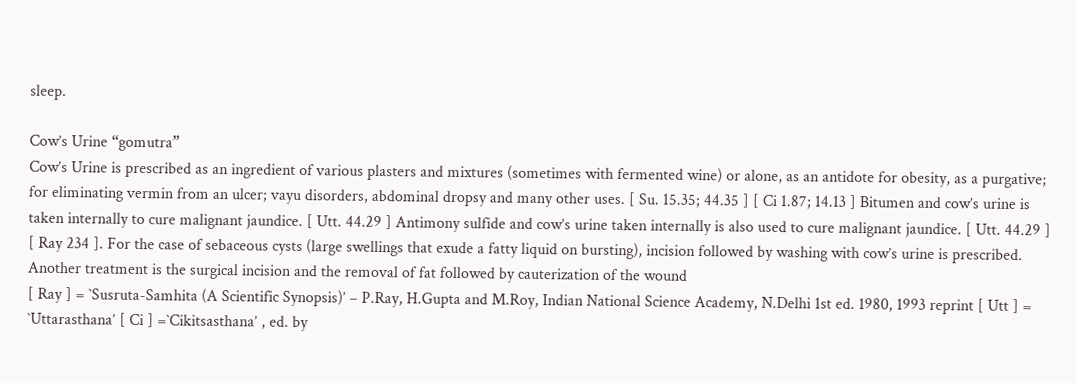sleep.

Cow’s Urine “gomutra”
Cow’s Urine is prescribed as an ingredient of various plasters and mixtures (sometimes with fermented wine) or alone, as an antidote for obesity, as a purgative; for eliminating vermin from an ulcer; vayu disorders, abdominal dropsy and many other uses. [ Su. 15.35; 44.35 ] [ Ci 1.87; 14.13 ] Bitumen and cow’s urine is taken internally to cure malignant jaundice. [ Utt. 44.29 ] Antimony sulfide and cow’s urine taken internally is also used to cure malignant jaundice. [ Utt. 44.29 ] [ Ray 234 ]. For the case of sebaceous cysts (large swellings that exude a fatty liquid on bursting), incision followed by washing with cow’s urine is prescribed. Another treatment is the surgical incision and the removal of fat followed by cauterization of the wound
[ Ray ] = `Susruta-Samhita (A Scientific Synopsis)’ – P.Ray, H.Gupta and M.Roy, Indian National Science Academy, N.Delhi 1st ed. 1980, 1993 reprint [ Utt ] = `Uttarasthana’ [ Ci ] =`Cikitsasthana’ , ed. by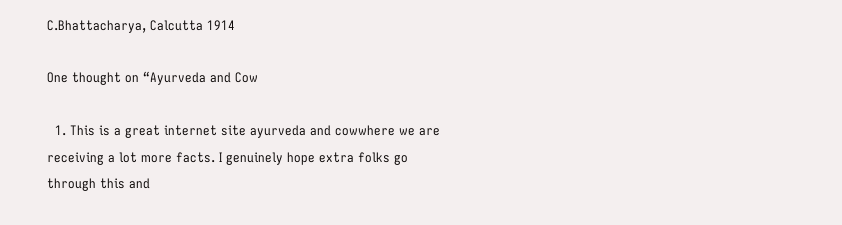C.Bhattacharya, Calcutta 1914

One thought on “Ayurveda and Cow

  1. This is a great internet site ayurveda and cowwhere we are receiving a lot more facts. I genuinely hope extra folks go through this and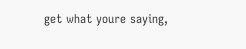get what youre saying,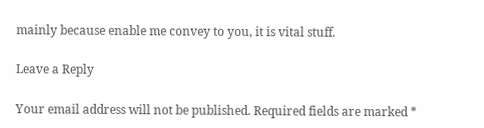mainly because enable me convey to you, it is vital stuff.

Leave a Reply

Your email address will not be published. Required fields are marked *